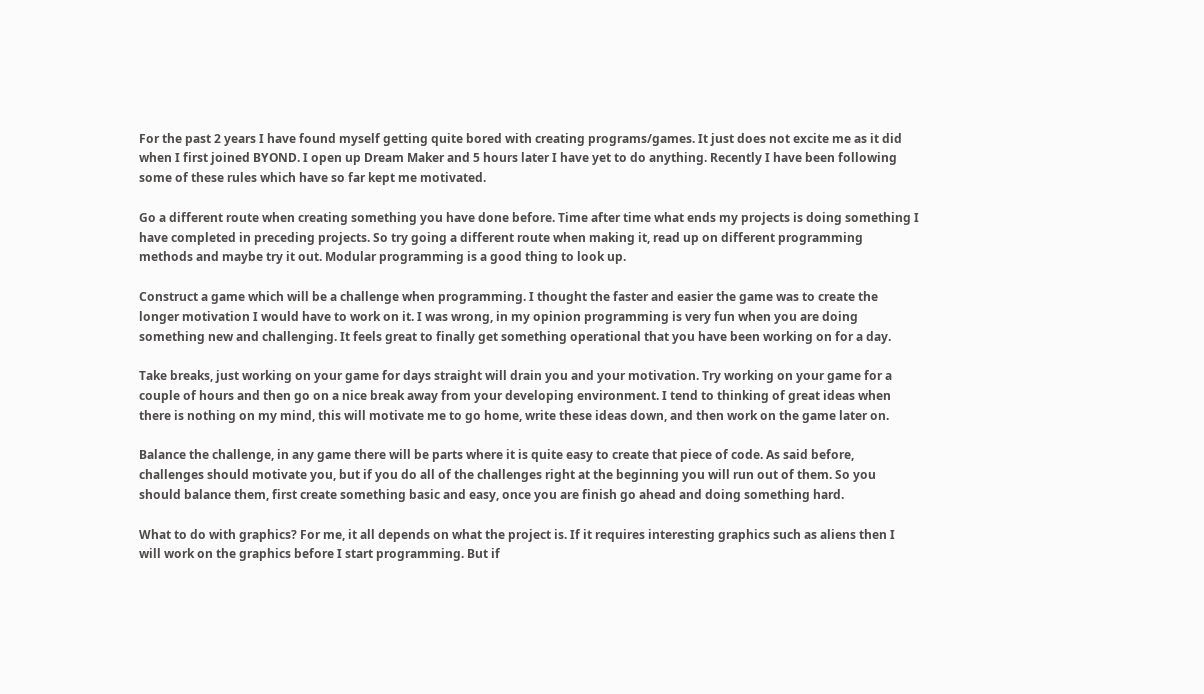For the past 2 years I have found myself getting quite bored with creating programs/games. It just does not excite me as it did when I first joined BYOND. I open up Dream Maker and 5 hours later I have yet to do anything. Recently I have been following some of these rules which have so far kept me motivated.

Go a different route when creating something you have done before. Time after time what ends my projects is doing something I have completed in preceding projects. So try going a different route when making it, read up on different programming methods and maybe try it out. Modular programming is a good thing to look up.

Construct a game which will be a challenge when programming. I thought the faster and easier the game was to create the longer motivation I would have to work on it. I was wrong, in my opinion programming is very fun when you are doing something new and challenging. It feels great to finally get something operational that you have been working on for a day.

Take breaks, just working on your game for days straight will drain you and your motivation. Try working on your game for a couple of hours and then go on a nice break away from your developing environment. I tend to thinking of great ideas when there is nothing on my mind, this will motivate me to go home, write these ideas down, and then work on the game later on.

Balance the challenge, in any game there will be parts where it is quite easy to create that piece of code. As said before, challenges should motivate you, but if you do all of the challenges right at the beginning you will run out of them. So you should balance them, first create something basic and easy, once you are finish go ahead and doing something hard.

What to do with graphics? For me, it all depends on what the project is. If it requires interesting graphics such as aliens then I will work on the graphics before I start programming. But if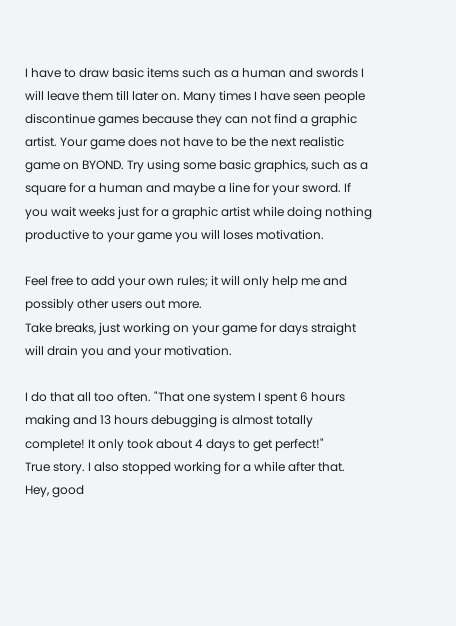I have to draw basic items such as a human and swords I will leave them till later on. Many times I have seen people discontinue games because they can not find a graphic artist. Your game does not have to be the next realistic game on BYOND. Try using some basic graphics, such as a square for a human and maybe a line for your sword. If you wait weeks just for a graphic artist while doing nothing productive to your game you will loses motivation.

Feel free to add your own rules; it will only help me and possibly other users out more.
Take breaks, just working on your game for days straight will drain you and your motivation.

I do that all too often. "That one system I spent 6 hours making and 13 hours debugging is almost totally complete! It only took about 4 days to get perfect!"
True story. I also stopped working for a while after that.
Hey, good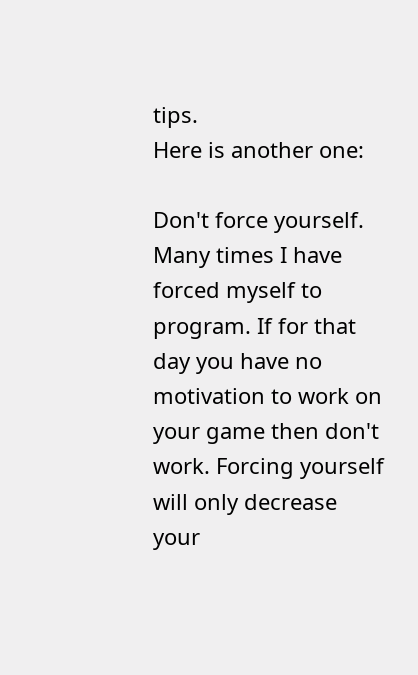tips.
Here is another one:

Don't force yourself. Many times I have forced myself to program. If for that day you have no motivation to work on your game then don't work. Forcing yourself will only decrease your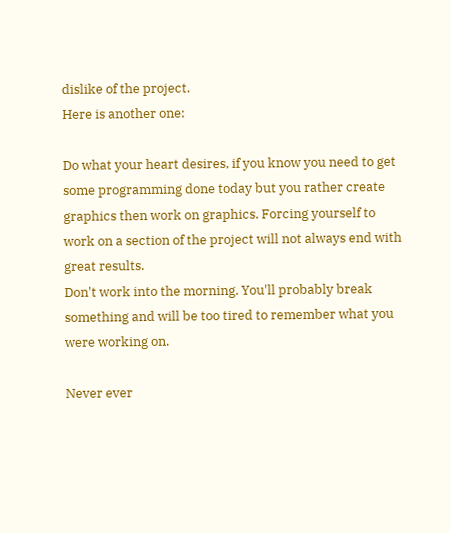dislike of the project.
Here is another one:

Do what your heart desires, if you know you need to get some programming done today but you rather create graphics then work on graphics. Forcing yourself to work on a section of the project will not always end with great results.
Don't work into the morning. You'll probably break something and will be too tired to remember what you were working on.

Never ever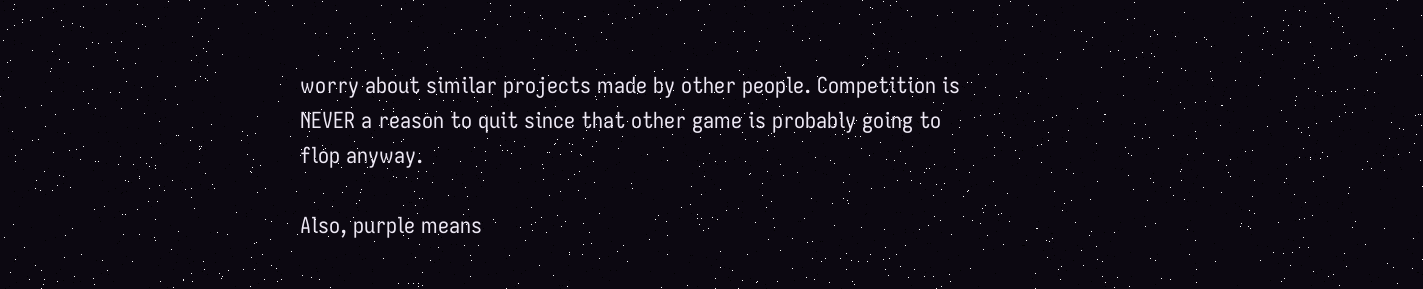worry about similar projects made by other people. Competition is NEVER a reason to quit since that other game is probably going to flop anyway.

Also, purple means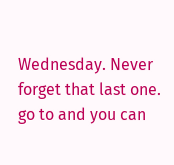Wednesday. Never forget that last one.
go to and you can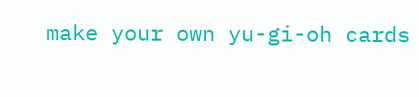make your own yu-gi-oh cards